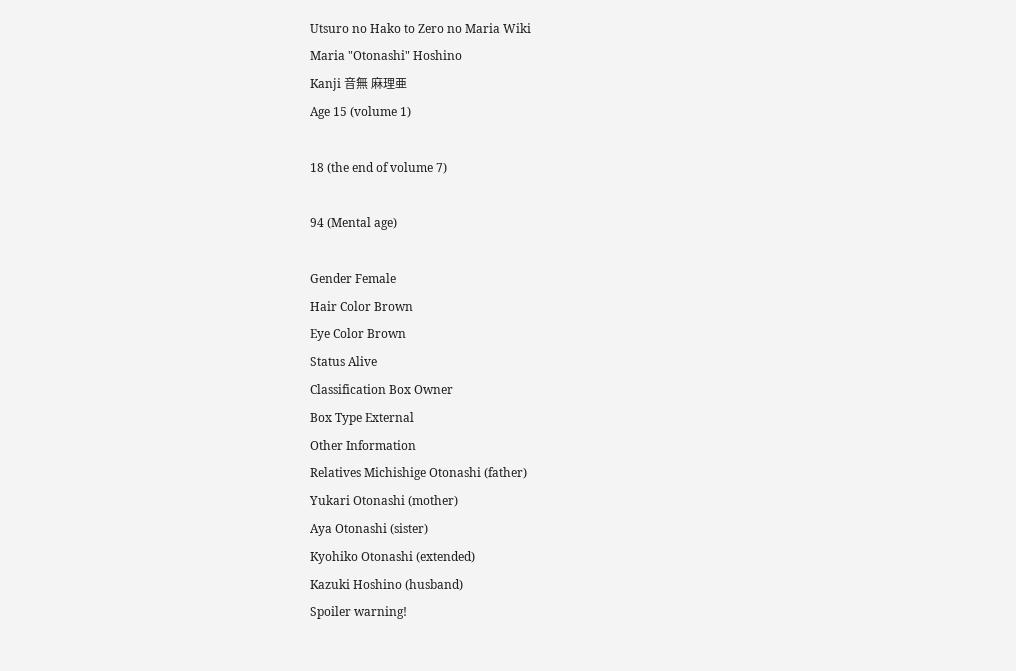Utsuro no Hako to Zero no Maria Wiki
Maria "Otonashi" Hoshino
Kanji 音無 麻理亜
Age 15 (volume 1)

18 (the end of volume 7)

94 (Mental age)

Gender Female
Hair Color Brown
Eye Color Brown
Status Alive
Classification Box Owner
Box Type External
Other Information
Relatives Michishige Otonashi (father)
Yukari Otonashi (mother)
Aya Otonashi (sister)
Kyohiko Otonashi (extended)
Kazuki Hoshino (husband)
Spoiler warning!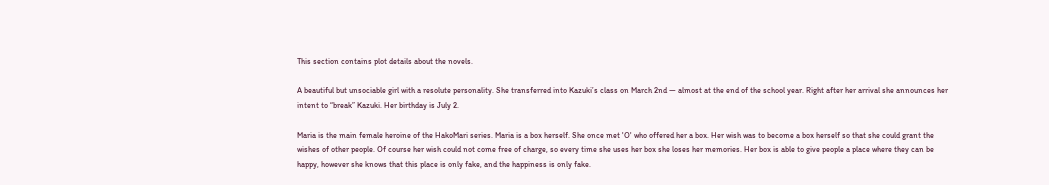This section contains plot details about the novels.

A beautiful but unsociable girl with a resolute personality. She transferred into Kazuki’s class on March 2nd — almost at the end of the school year. Right after her arrival she announces her intent to “break” Kazuki. Her birthday is July 2.

Maria is the main female heroine of the HakoMari series. Maria is a box herself. She once met 'O' who offered her a box. Her wish was to become a box herself so that she could grant the wishes of other people. Of course her wish could not come free of charge, so every time she uses her box she loses her memories. Her box is able to give people a place where they can be happy, however she knows that this place is only fake, and the happiness is only fake.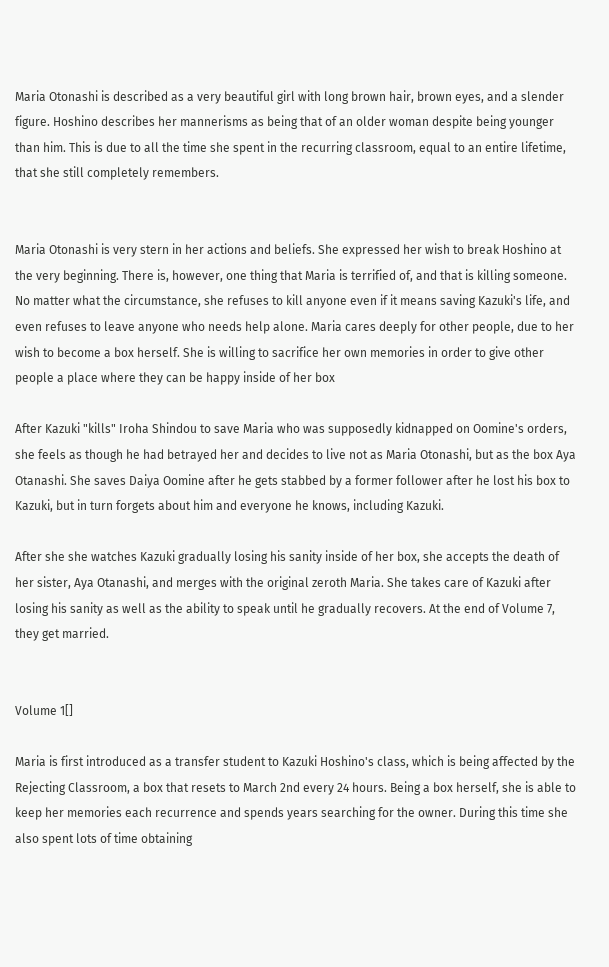Maria Otonashi is described as a very beautiful girl with long brown hair, brown eyes, and a slender figure. Hoshino describes her mannerisms as being that of an older woman despite being younger than him. This is due to all the time she spent in the recurring classroom, equal to an entire lifetime, that she still completely remembers.


Maria Otonashi is very stern in her actions and beliefs. She expressed her wish to break Hoshino at the very beginning. There is, however, one thing that Maria is terrified of, and that is killing someone. No matter what the circumstance, she refuses to kill anyone even if it means saving Kazuki's life, and even refuses to leave anyone who needs help alone. Maria cares deeply for other people, due to her wish to become a box herself. She is willing to sacrifice her own memories in order to give other people a place where they can be happy inside of her box

After Kazuki "kills" Iroha Shindou to save Maria who was supposedly kidnapped on Oomine's orders, she feels as though he had betrayed her and decides to live not as Maria Otonashi, but as the box Aya Otanashi. She saves Daiya Oomine after he gets stabbed by a former follower after he lost his box to Kazuki, but in turn forgets about him and everyone he knows, including Kazuki.

After she she watches Kazuki gradually losing his sanity inside of her box, she accepts the death of her sister, Aya Otanashi, and merges with the original zeroth Maria. She takes care of Kazuki after losing his sanity as well as the ability to speak until he gradually recovers. At the end of Volume 7, they get married.


Volume 1[]

Maria is first introduced as a transfer student to Kazuki Hoshino's class, which is being affected by the Rejecting Classroom, a box that resets to March 2nd every 24 hours. Being a box herself, she is able to keep her memories each recurrence and spends years searching for the owner. During this time she also spent lots of time obtaining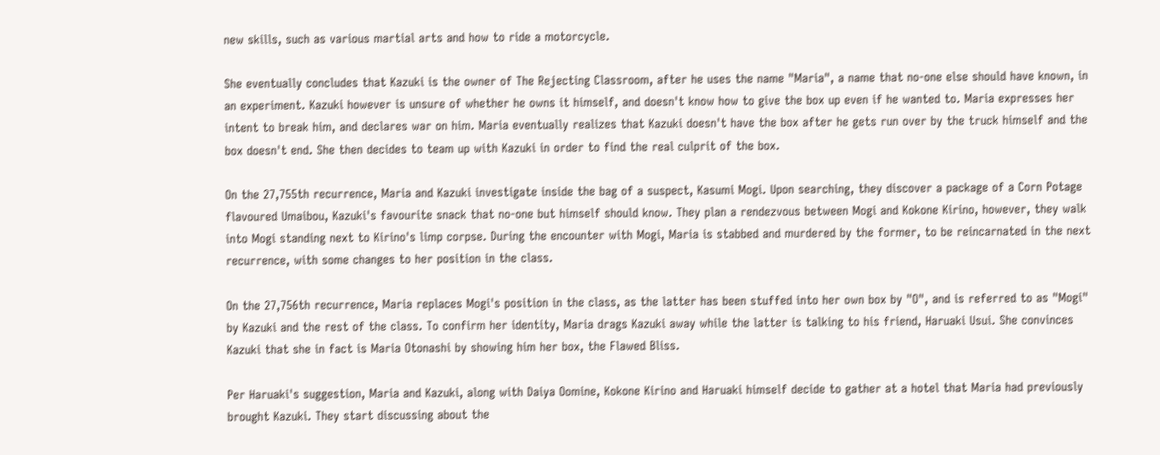new skills, such as various martial arts and how to ride a motorcycle.

She eventually concludes that Kazuki is the owner of The Rejecting Classroom, after he uses the name "Maria", a name that no-one else should have known, in an experiment. Kazuki however is unsure of whether he owns it himself, and doesn't know how to give the box up even if he wanted to. Maria expresses her intent to break him, and declares war on him. Maria eventually realizes that Kazuki doesn't have the box after he gets run over by the truck himself and the box doesn't end. She then decides to team up with Kazuki in order to find the real culprit of the box.

On the 27,755th recurrence, Maria and Kazuki investigate inside the bag of a suspect, Kasumi Mogi. Upon searching, they discover a package of a Corn Potage flavoured Umaibou, Kazuki's favourite snack that no-one but himself should know. They plan a rendezvous between Mogi and Kokone Kirino, however, they walk into Mogi standing next to Kirino's limp corpse. During the encounter with Mogi, Maria is stabbed and murdered by the former, to be reincarnated in the next recurrence, with some changes to her position in the class.

On the 27,756th recurrence, Maria replaces Mogi's position in the class, as the latter has been stuffed into her own box by "O", and is referred to as "Mogi" by Kazuki and the rest of the class. To confirm her identity, Maria drags Kazuki away while the latter is talking to his friend, Haruaki Usui. She convinces Kazuki that she in fact is Maria Otonashi by showing him her box, the Flawed Bliss.

Per Haruaki's suggestion, Maria and Kazuki, along with Daiya Oomine, Kokone Kirino and Haruaki himself decide to gather at a hotel that Maria had previously brought Kazuki. They start discussing about the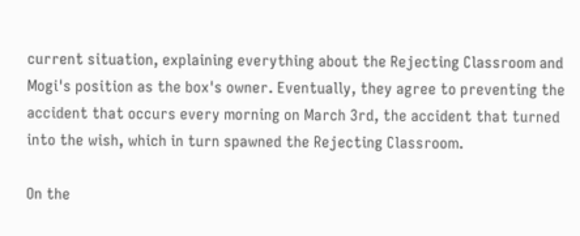current situation, explaining everything about the Rejecting Classroom and Mogi's position as the box's owner. Eventually, they agree to preventing the accident that occurs every morning on March 3rd, the accident that turned into the wish, which in turn spawned the Rejecting Classroom.

On the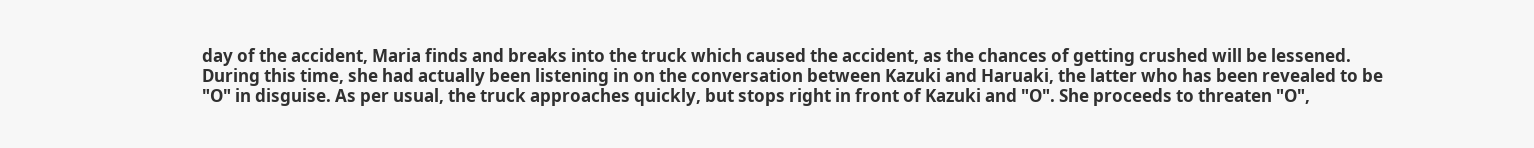day of the accident, Maria finds and breaks into the truck which caused the accident, as the chances of getting crushed will be lessened. During this time, she had actually been listening in on the conversation between Kazuki and Haruaki, the latter who has been revealed to be "O" in disguise. As per usual, the truck approaches quickly, but stops right in front of Kazuki and "O". She proceeds to threaten "O",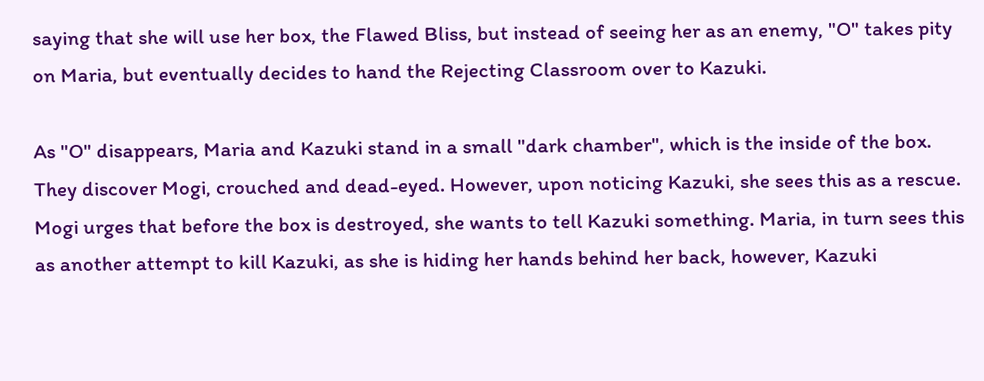saying that she will use her box, the Flawed Bliss, but instead of seeing her as an enemy, "O" takes pity on Maria, but eventually decides to hand the Rejecting Classroom over to Kazuki.

As "O" disappears, Maria and Kazuki stand in a small "dark chamber", which is the inside of the box. They discover Mogi, crouched and dead-eyed. However, upon noticing Kazuki, she sees this as a rescue. Mogi urges that before the box is destroyed, she wants to tell Kazuki something. Maria, in turn sees this as another attempt to kill Kazuki, as she is hiding her hands behind her back, however, Kazuki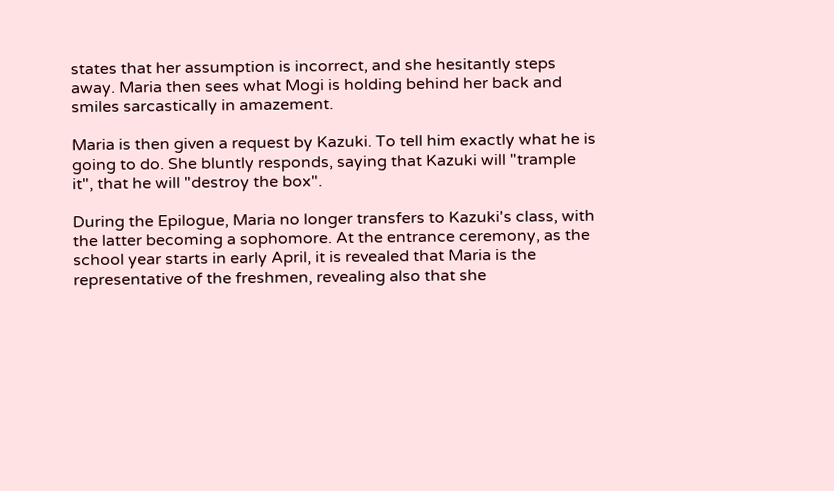states that her assumption is incorrect, and she hesitantly steps away. Maria then sees what Mogi is holding behind her back and smiles sarcastically in amazement.

Maria is then given a request by Kazuki. To tell him exactly what he is going to do. She bluntly responds, saying that Kazuki will "trample it", that he will "destroy the box".

During the Epilogue, Maria no longer transfers to Kazuki's class, with the latter becoming a sophomore. At the entrance ceremony, as the school year starts in early April, it is revealed that Maria is the representative of the freshmen, revealing also that she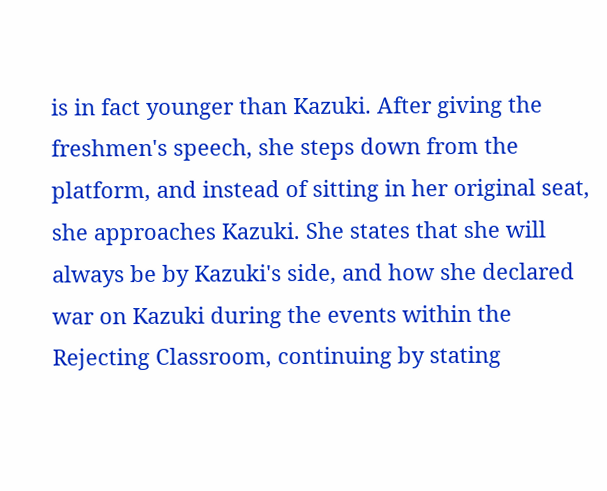is in fact younger than Kazuki. After giving the freshmen's speech, she steps down from the platform, and instead of sitting in her original seat, she approaches Kazuki. She states that she will always be by Kazuki's side, and how she declared war on Kazuki during the events within the Rejecting Classroom, continuing by stating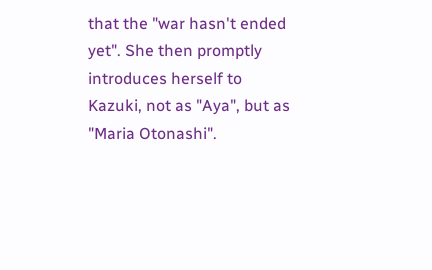that the "war hasn't ended yet". She then promptly introduces herself to Kazuki, not as "Aya", but as "Maria Otonashi".